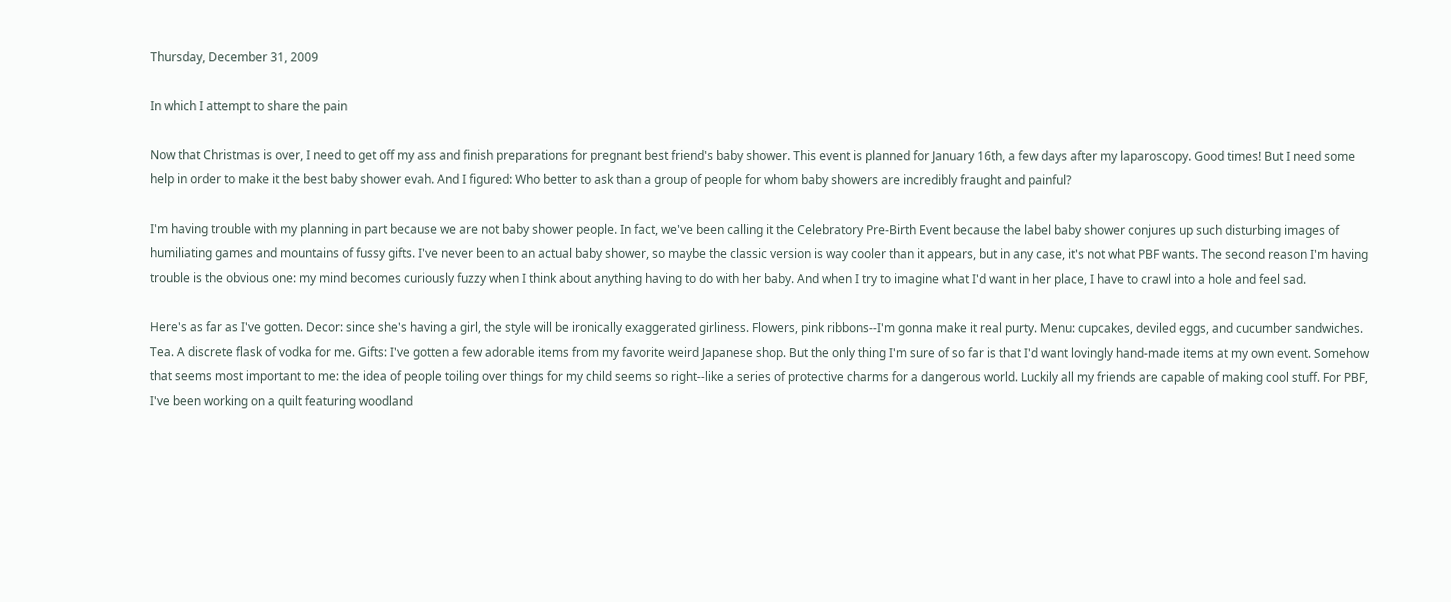Thursday, December 31, 2009

In which I attempt to share the pain

Now that Christmas is over, I need to get off my ass and finish preparations for pregnant best friend's baby shower. This event is planned for January 16th, a few days after my laparoscopy. Good times! But I need some help in order to make it the best baby shower evah. And I figured: Who better to ask than a group of people for whom baby showers are incredibly fraught and painful?

I'm having trouble with my planning in part because we are not baby shower people. In fact, we've been calling it the Celebratory Pre-Birth Event because the label baby shower conjures up such disturbing images of humiliating games and mountains of fussy gifts. I've never been to an actual baby shower, so maybe the classic version is way cooler than it appears, but in any case, it's not what PBF wants. The second reason I'm having trouble is the obvious one: my mind becomes curiously fuzzy when I think about anything having to do with her baby. And when I try to imagine what I'd want in her place, I have to crawl into a hole and feel sad.

Here's as far as I've gotten. Decor: since she's having a girl, the style will be ironically exaggerated girliness. Flowers, pink ribbons--I'm gonna make it real purty. Menu: cupcakes, deviled eggs, and cucumber sandwiches. Tea. A discrete flask of vodka for me. Gifts: I've gotten a few adorable items from my favorite weird Japanese shop. But the only thing I'm sure of so far is that I'd want lovingly hand-made items at my own event. Somehow that seems most important to me: the idea of people toiling over things for my child seems so right--like a series of protective charms for a dangerous world. Luckily all my friends are capable of making cool stuff. For PBF, I've been working on a quilt featuring woodland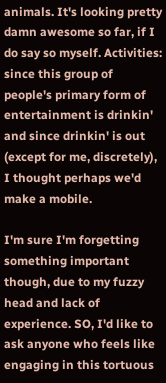animals. It's looking pretty damn awesome so far, if I do say so myself. Activities: since this group of people's primary form of entertainment is drinkin' and since drinkin' is out (except for me, discretely), I thought perhaps we'd make a mobile.

I'm sure I'm forgetting something important though, due to my fuzzy head and lack of experience. SO, I'd like to ask anyone who feels like engaging in this tortuous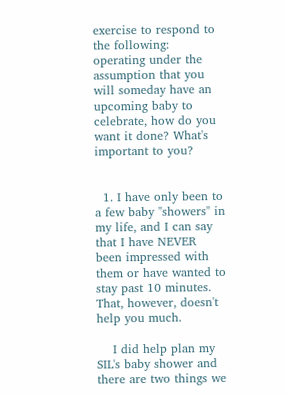exercise to respond to the following: operating under the assumption that you will someday have an upcoming baby to celebrate, how do you want it done? What's important to you?


  1. I have only been to a few baby "showers" in my life, and I can say that I have NEVER been impressed with them or have wanted to stay past 10 minutes. That, however, doesn't help you much.

    I did help plan my SIL's baby shower and there are two things we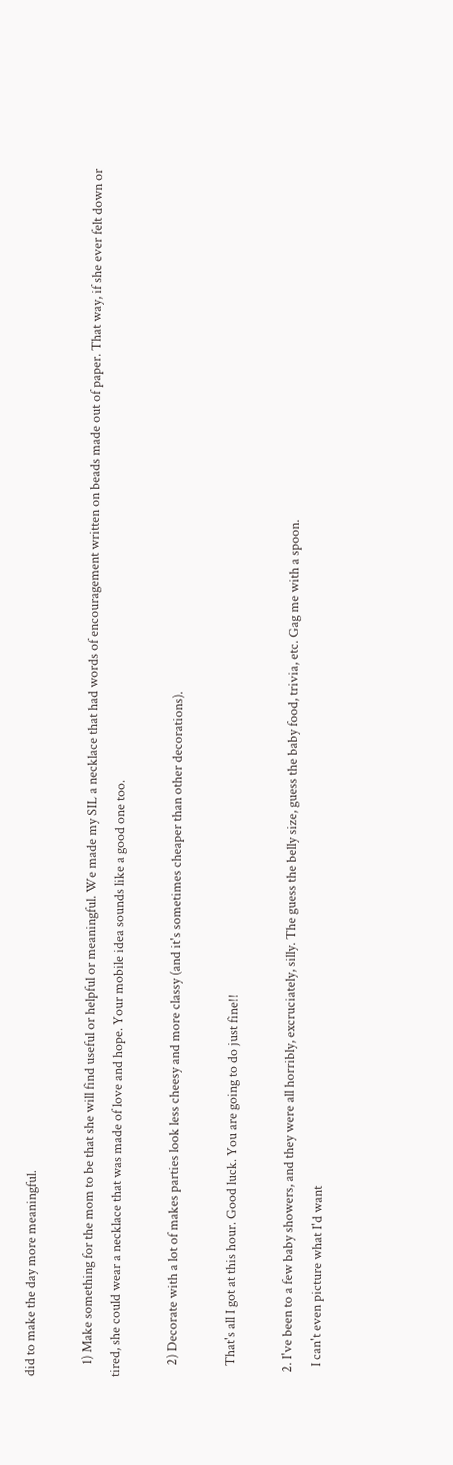did to make the day more meaningful.

    1) Make something for the mom to be that she will find useful or helpful or meaningful. We made my SIL a necklace that had words of encouragement written on beads made out of paper. That way, if she ever felt down or tired, she could wear a necklace that was made of love and hope. Your mobile idea sounds like a good one too.

    2) Decorate with a lot of makes parties look less cheesy and more classy (and it's sometimes cheaper than other decorations).

    That's all I got at this hour. Good luck. You are going to do just fine!!

  2. I've been to a few baby showers, and they were all horribly, excruciately, silly. The guess the belly size, guess the baby food, trivia, etc. Gag me with a spoon.
    I can't even picture what I'd want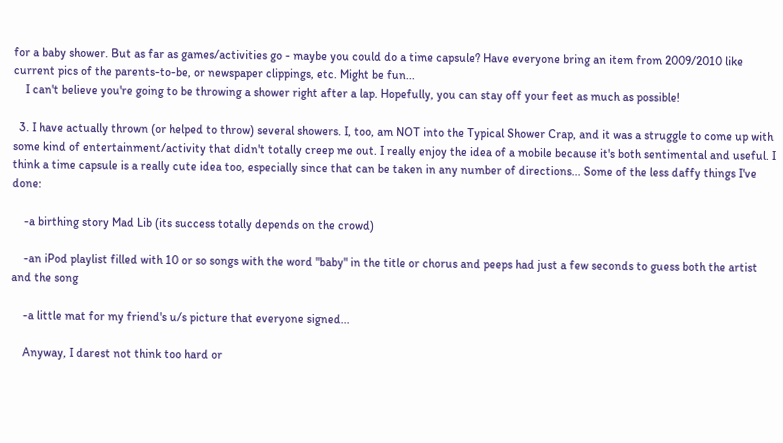for a baby shower. But as far as games/activities go - maybe you could do a time capsule? Have everyone bring an item from 2009/2010 like current pics of the parents-to-be, or newspaper clippings, etc. Might be fun...
    I can't believe you're going to be throwing a shower right after a lap. Hopefully, you can stay off your feet as much as possible!

  3. I have actually thrown (or helped to throw) several showers. I, too, am NOT into the Typical Shower Crap, and it was a struggle to come up with some kind of entertainment/activity that didn't totally creep me out. I really enjoy the idea of a mobile because it's both sentimental and useful. I think a time capsule is a really cute idea too, especially since that can be taken in any number of directions... Some of the less daffy things I've done:

    -a birthing story Mad Lib (its success totally depends on the crowd)

    -an iPod playlist filled with 10 or so songs with the word "baby" in the title or chorus and peeps had just a few seconds to guess both the artist and the song

    -a little mat for my friend's u/s picture that everyone signed...

    Anyway, I darest not think too hard or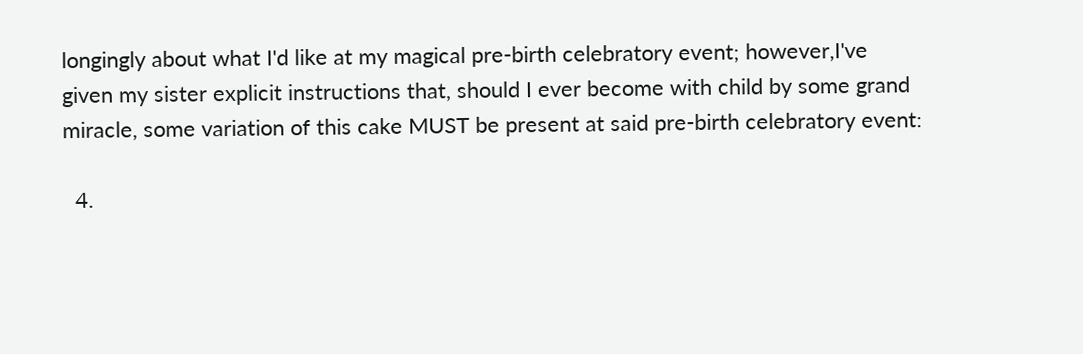longingly about what I'd like at my magical pre-birth celebratory event; however,I've given my sister explicit instructions that, should I ever become with child by some grand miracle, some variation of this cake MUST be present at said pre-birth celebratory event:

  4.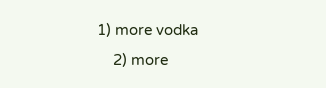1) more vodka
    2) more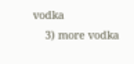vodka
    3) more vodka